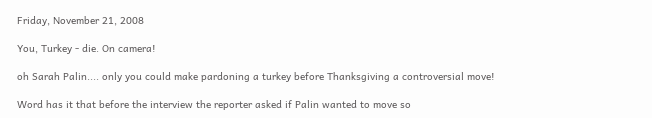Friday, November 21, 2008

You, Turkey - die. On camera!

oh Sarah Palin.... only you could make pardoning a turkey before Thanksgiving a controversial move!

Word has it that before the interview the reporter asked if Palin wanted to move so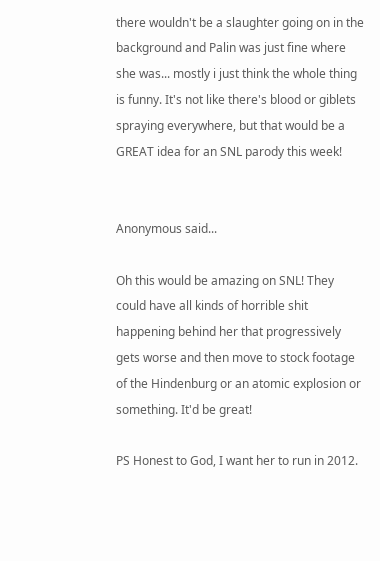there wouldn't be a slaughter going on in the background and Palin was just fine where she was... mostly i just think the whole thing is funny. It's not like there's blood or giblets spraying everywhere, but that would be a GREAT idea for an SNL parody this week!


Anonymous said...

Oh this would be amazing on SNL! They could have all kinds of horrible shit happening behind her that progressively gets worse and then move to stock footage of the Hindenburg or an atomic explosion or something. It'd be great!

PS Honest to God, I want her to run in 2012.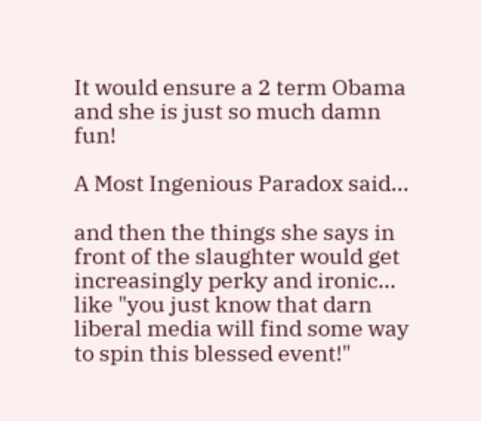It would ensure a 2 term Obama and she is just so much damn fun!

A Most Ingenious Paradox said...

and then the things she says in front of the slaughter would get increasingly perky and ironic... like "you just know that darn liberal media will find some way to spin this blessed event!"